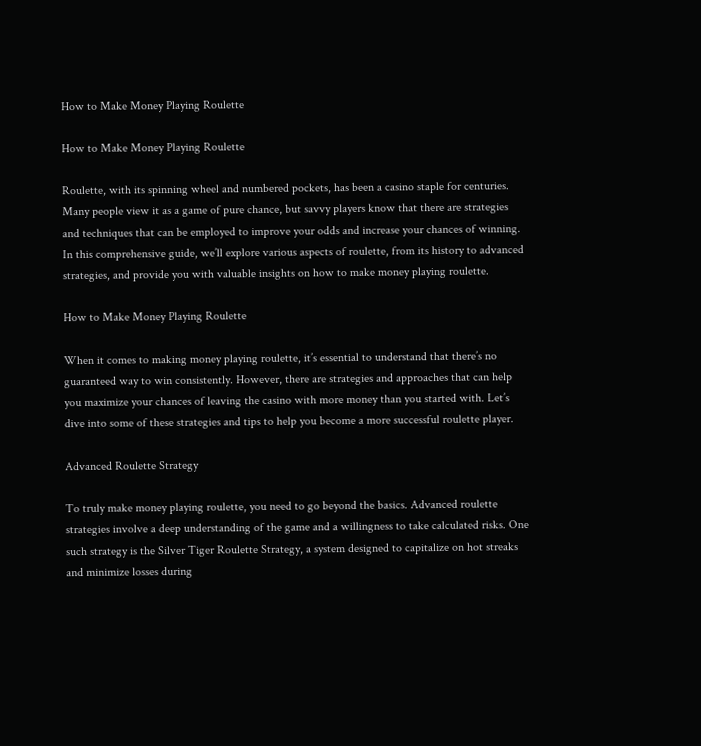How to Make Money Playing Roulette

How to Make Money Playing Roulette

Roulette, with its spinning wheel and numbered pockets, has been a casino staple for centuries. Many people view it as a game of pure chance, but savvy players know that there are strategies and techniques that can be employed to improve your odds and increase your chances of winning. In this comprehensive guide, we’ll explore various aspects of roulette, from its history to advanced strategies, and provide you with valuable insights on how to make money playing roulette.

How to Make Money Playing Roulette

When it comes to making money playing roulette, it’s essential to understand that there’s no guaranteed way to win consistently. However, there are strategies and approaches that can help you maximize your chances of leaving the casino with more money than you started with. Let’s dive into some of these strategies and tips to help you become a more successful roulette player.

Advanced Roulette Strategy

To truly make money playing roulette, you need to go beyond the basics. Advanced roulette strategies involve a deep understanding of the game and a willingness to take calculated risks. One such strategy is the Silver Tiger Roulette Strategy, a system designed to capitalize on hot streaks and minimize losses during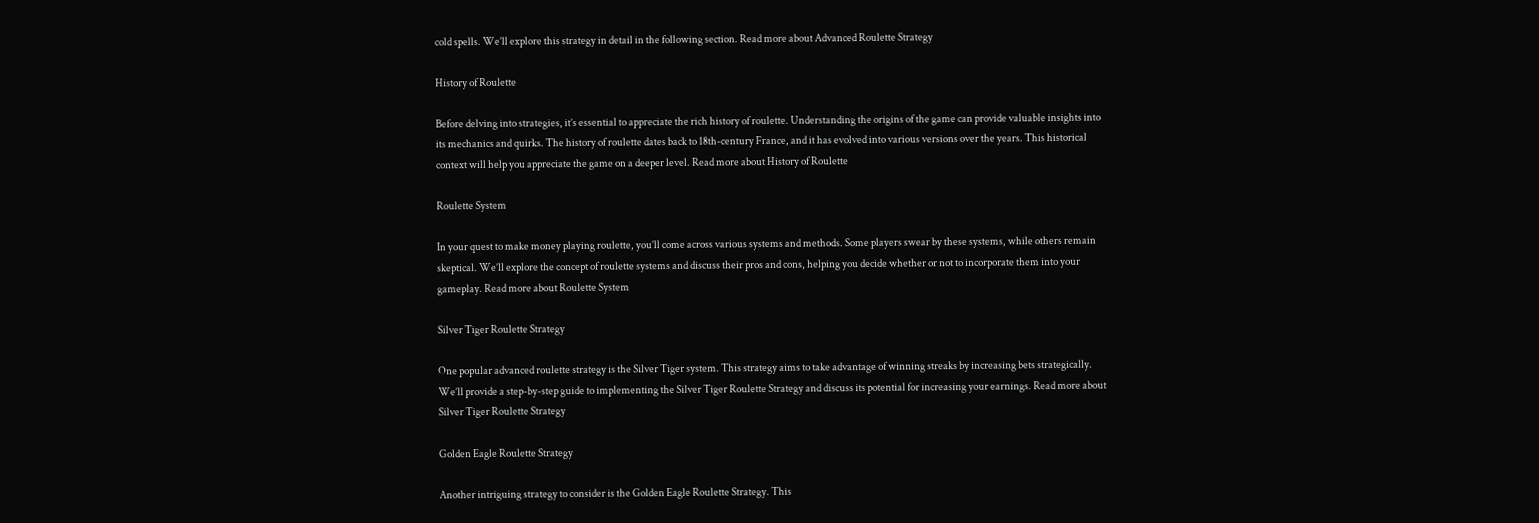cold spells. We’ll explore this strategy in detail in the following section. Read more about Advanced Roulette Strategy

History of Roulette

Before delving into strategies, it’s essential to appreciate the rich history of roulette. Understanding the origins of the game can provide valuable insights into its mechanics and quirks. The history of roulette dates back to 18th-century France, and it has evolved into various versions over the years. This historical context will help you appreciate the game on a deeper level. Read more about History of Roulette

Roulette System

In your quest to make money playing roulette, you’ll come across various systems and methods. Some players swear by these systems, while others remain skeptical. We’ll explore the concept of roulette systems and discuss their pros and cons, helping you decide whether or not to incorporate them into your gameplay. Read more about Roulette System

Silver Tiger Roulette Strategy

One popular advanced roulette strategy is the Silver Tiger system. This strategy aims to take advantage of winning streaks by increasing bets strategically. We’ll provide a step-by-step guide to implementing the Silver Tiger Roulette Strategy and discuss its potential for increasing your earnings. Read more about Silver Tiger Roulette Strategy

Golden Eagle Roulette Strategy

Another intriguing strategy to consider is the Golden Eagle Roulette Strategy. This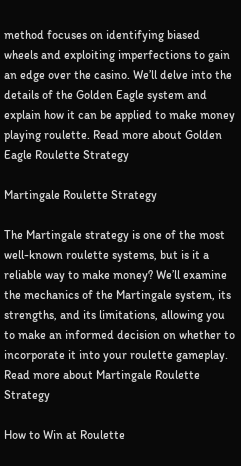method focuses on identifying biased wheels and exploiting imperfections to gain an edge over the casino. We’ll delve into the details of the Golden Eagle system and explain how it can be applied to make money playing roulette. Read more about Golden Eagle Roulette Strategy

Martingale Roulette Strategy

The Martingale strategy is one of the most well-known roulette systems, but is it a reliable way to make money? We’ll examine the mechanics of the Martingale system, its strengths, and its limitations, allowing you to make an informed decision on whether to incorporate it into your roulette gameplay. Read more about Martingale Roulette Strategy

How to Win at Roulette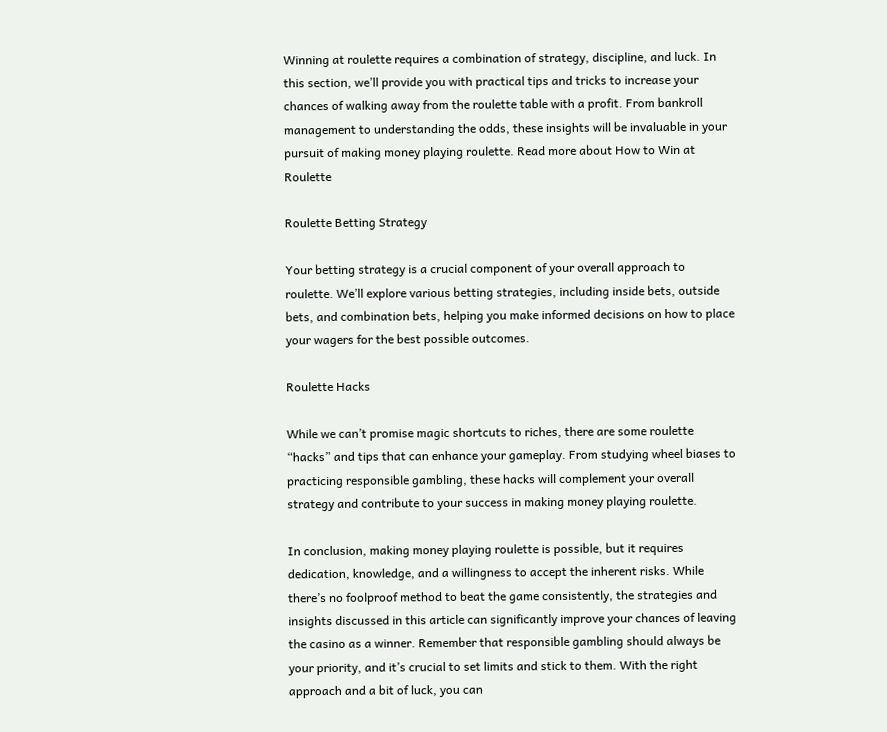Winning at roulette requires a combination of strategy, discipline, and luck. In this section, we’ll provide you with practical tips and tricks to increase your chances of walking away from the roulette table with a profit. From bankroll management to understanding the odds, these insights will be invaluable in your pursuit of making money playing roulette. Read more about How to Win at Roulette

Roulette Betting Strategy

Your betting strategy is a crucial component of your overall approach to roulette. We’ll explore various betting strategies, including inside bets, outside bets, and combination bets, helping you make informed decisions on how to place your wagers for the best possible outcomes.

Roulette Hacks

While we can’t promise magic shortcuts to riches, there are some roulette “hacks” and tips that can enhance your gameplay. From studying wheel biases to practicing responsible gambling, these hacks will complement your overall strategy and contribute to your success in making money playing roulette.

In conclusion, making money playing roulette is possible, but it requires dedication, knowledge, and a willingness to accept the inherent risks. While there’s no foolproof method to beat the game consistently, the strategies and insights discussed in this article can significantly improve your chances of leaving the casino as a winner. Remember that responsible gambling should always be your priority, and it’s crucial to set limits and stick to them. With the right approach and a bit of luck, you can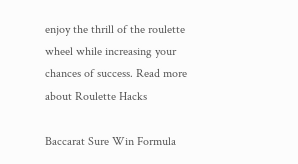enjoy the thrill of the roulette wheel while increasing your chances of success. Read more about Roulette Hacks

Baccarat Sure Win Formula